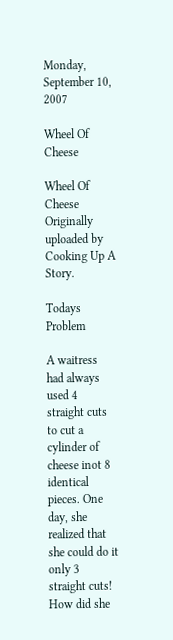Monday, September 10, 2007

Wheel Of Cheese

Wheel Of Cheese
Originally uploaded by Cooking Up A Story.

Todays Problem

A waitress had always used 4 straight cuts to cut a cylinder of cheese inot 8 identical pieces. One day, she realized that she could do it only 3 straight cuts! How did she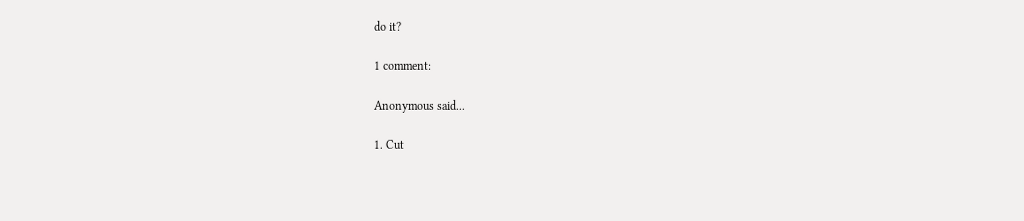do it?

1 comment:

Anonymous said...

1. Cut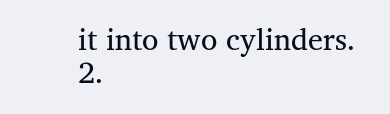it into two cylinders.
2.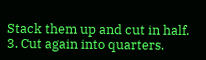Stack them up and cut in half.
3. Cut again into quarters.